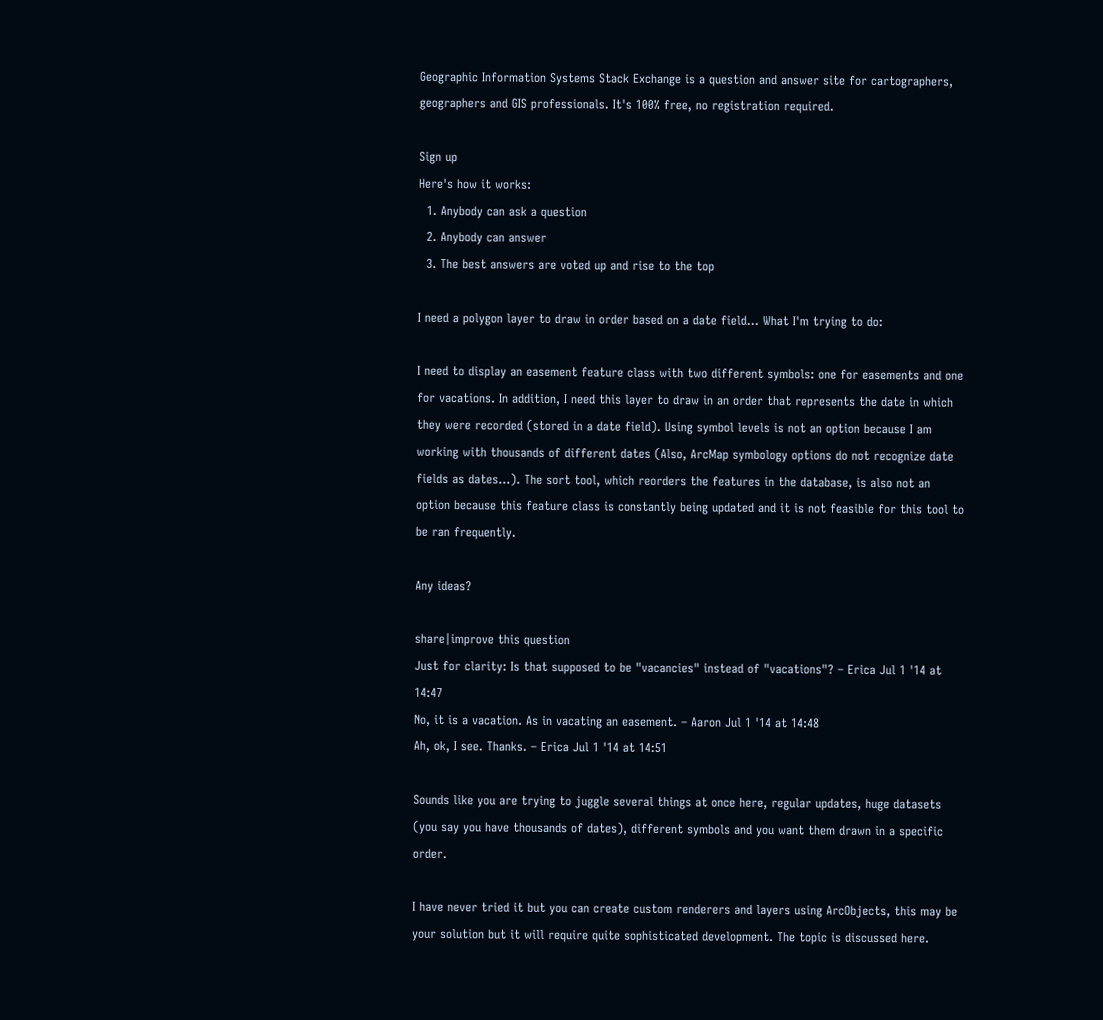Geographic Information Systems Stack Exchange is a question and answer site for cartographers, geographers and GIS professionals. It's 100% free, no registration required.

Sign up
Here's how it works:
  1. Anybody can ask a question
  2. Anybody can answer
  3. The best answers are voted up and rise to the top

I need a polygon layer to draw in order based on a date field... What I'm trying to do:

I need to display an easement feature class with two different symbols: one for easements and one for vacations. In addition, I need this layer to draw in an order that represents the date in which they were recorded (stored in a date field). Using symbol levels is not an option because I am working with thousands of different dates (Also, ArcMap symbology options do not recognize date fields as dates...). The sort tool, which reorders the features in the database, is also not an option because this feature class is constantly being updated and it is not feasible for this tool to be ran frequently.

Any ideas?

share|improve this question
Just for clarity: Is that supposed to be "vacancies" instead of "vacations"? – Erica Jul 1 '14 at 14:47
No, it is a vacation. As in vacating an easement. – Aaron Jul 1 '14 at 14:48
Ah, ok, I see. Thanks. – Erica Jul 1 '14 at 14:51

Sounds like you are trying to juggle several things at once here, regular updates, huge datasets (you say you have thousands of dates), different symbols and you want them drawn in a specific order.

I have never tried it but you can create custom renderers and layers using ArcObjects, this may be your solution but it will require quite sophisticated development. The topic is discussed here.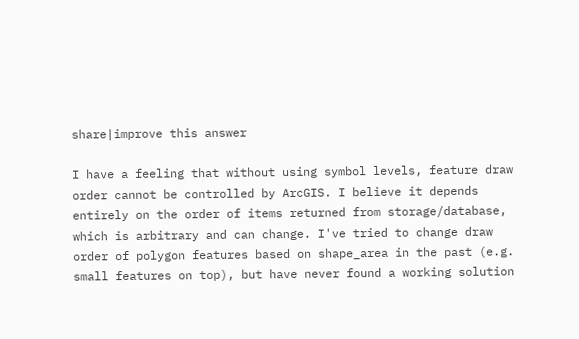share|improve this answer

I have a feeling that without using symbol levels, feature draw order cannot be controlled by ArcGIS. I believe it depends entirely on the order of items returned from storage/database, which is arbitrary and can change. I've tried to change draw order of polygon features based on shape_area in the past (e.g. small features on top), but have never found a working solution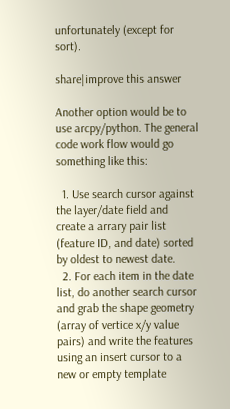unfortunately (except for sort).

share|improve this answer

Another option would be to use arcpy/python. The general code work flow would go something like this:

  1. Use search cursor against the layer/date field and create a arrary pair list (feature ID, and date) sorted by oldest to newest date.
  2. For each item in the date list, do another search cursor and grab the shape geometry (array of vertice x/y value pairs) and write the features using an insert cursor to a new or empty template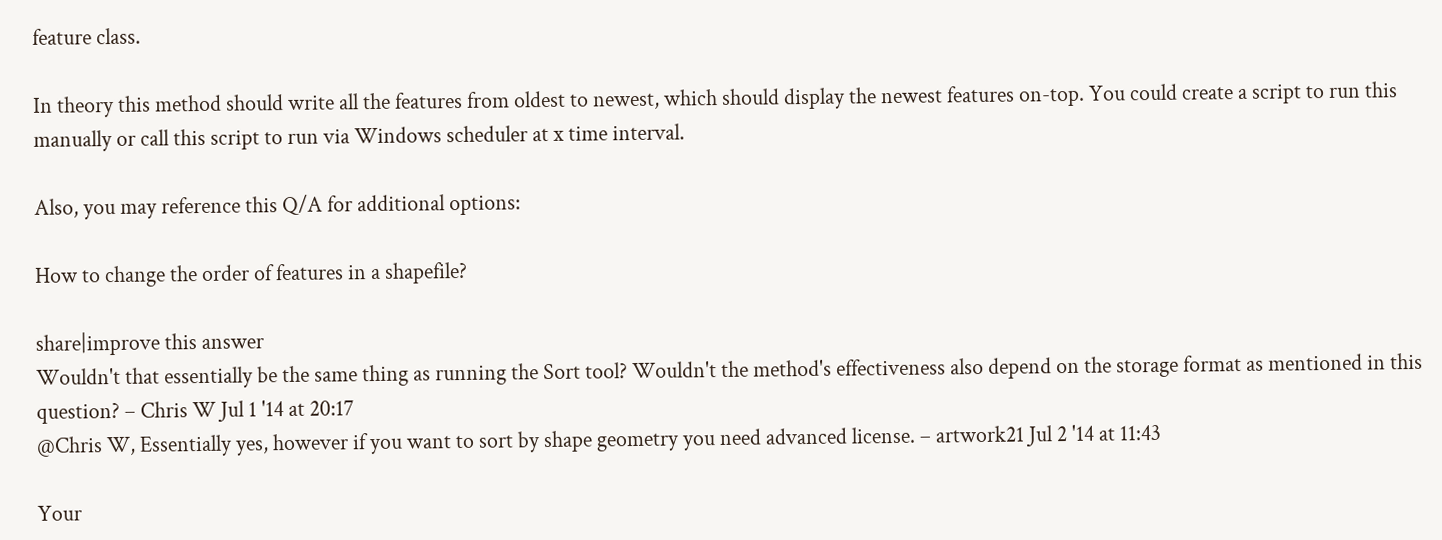feature class.

In theory this method should write all the features from oldest to newest, which should display the newest features on-top. You could create a script to run this manually or call this script to run via Windows scheduler at x time interval.

Also, you may reference this Q/A for additional options:

How to change the order of features in a shapefile?

share|improve this answer
Wouldn't that essentially be the same thing as running the Sort tool? Wouldn't the method's effectiveness also depend on the storage format as mentioned in this question? – Chris W Jul 1 '14 at 20:17
@Chris W, Essentially yes, however if you want to sort by shape geometry you need advanced license. – artwork21 Jul 2 '14 at 11:43

Your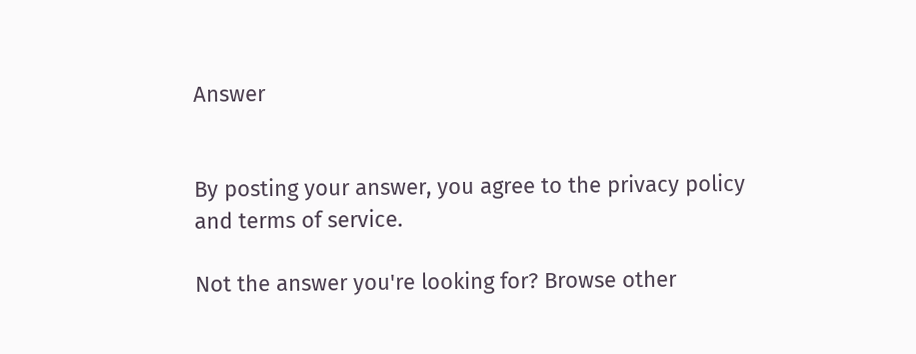Answer


By posting your answer, you agree to the privacy policy and terms of service.

Not the answer you're looking for? Browse other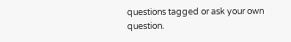questions tagged or ask your own question.